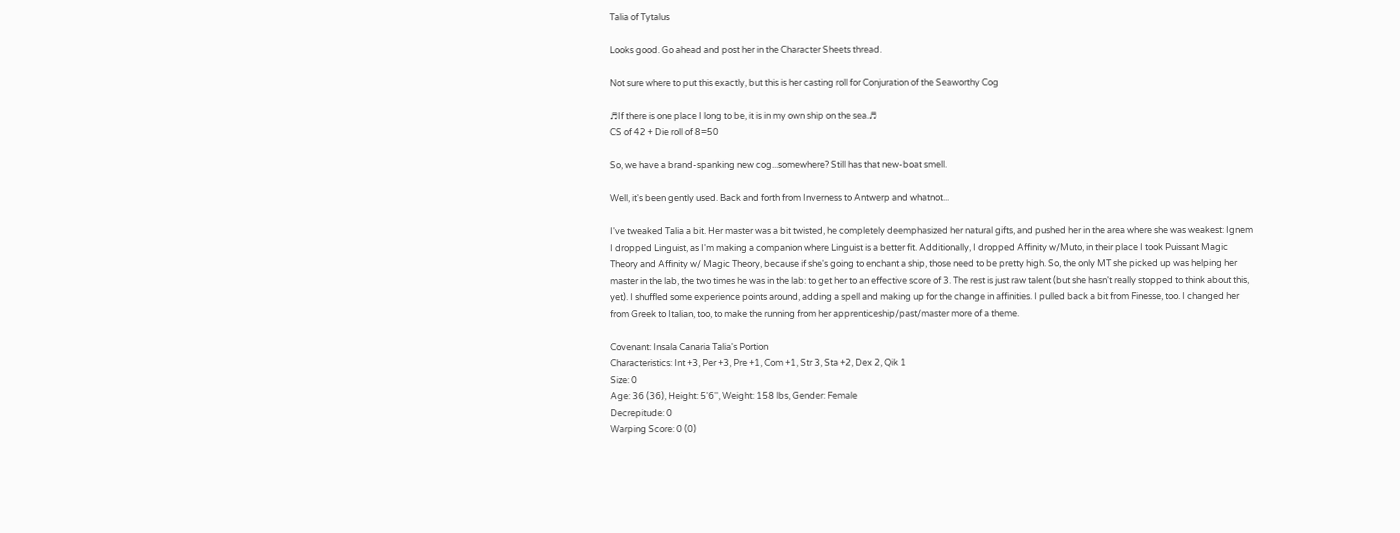Talia of Tytalus

Looks good. Go ahead and post her in the Character Sheets thread.

Not sure where to put this exactly, but this is her casting roll for Conjuration of the Seaworthy Cog

♬If there is one place I long to be, it is in my own ship on the sea.♬
CS of 42 + Die roll of 8=50

So, we have a brand-spanking new cog...somewhere? Still has that new-boat smell.

Well, it's been gently used. Back and forth from Inverness to Antwerp and whatnot...

I've tweaked Talia a bit. Her master was a bit twisted, he completely deemphasized her natural gifts, and pushed her in the area where she was weakest: Ignem
I dropped Linguist, as I'm making a companion where Linguist is a better fit. Additionally, I dropped Affinity w/Muto, in their place I took Puissant Magic Theory and Affinity w/ Magic Theory, because if she's going to enchant a ship, those need to be pretty high. So, the only MT she picked up was helping her master in the lab, the two times he was in the lab: to get her to an effective score of 3. The rest is just raw talent (but she hasn't really stopped to think about this, yet). I shuffled some experience points around, adding a spell and making up for the change in affinities. I pulled back a bit from Finesse, too. I changed her from Greek to Italian, too, to make the running from her apprenticeship/past/master more of a theme.

Covenant: Insala Canaria Talia's Portion
Characteristics: Int +3, Per +3, Pre +1, Com +1, Str 3, Sta +2, Dex 2, Qik 1
Size: 0
Age: 36 (36), Height: 5'6'', Weight: 158 lbs, Gender: Female
Decrepitude: 0
Warping Score: 0 (0)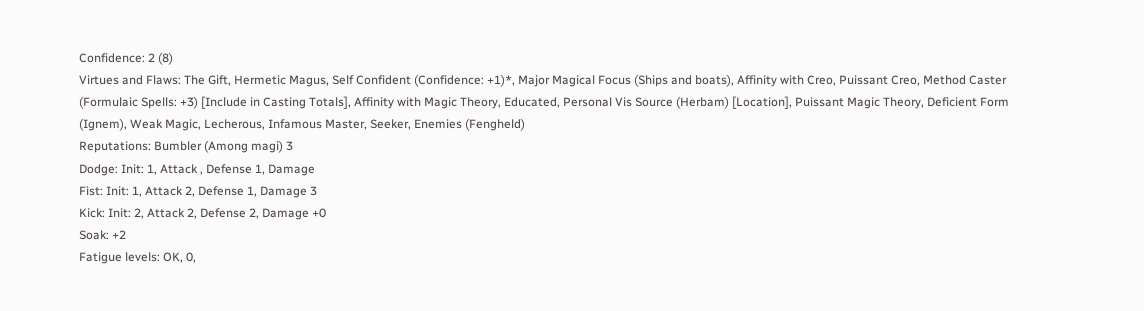Confidence: 2 (8)
Virtues and Flaws: The Gift, Hermetic Magus, Self Confident (Confidence: +1)*, Major Magical Focus (Ships and boats), Affinity with Creo, Puissant Creo, Method Caster (Formulaic Spells: +3) [Include in Casting Totals], Affinity with Magic Theory, Educated, Personal Vis Source (Herbam) [Location], Puissant Magic Theory, Deficient Form (Ignem), Weak Magic, Lecherous, Infamous Master, Seeker, Enemies (Fengheld)
Reputations: Bumbler (Among magi) 3
Dodge: Init: 1, Attack , Defense 1, Damage
Fist: Init: 1, Attack 2, Defense 1, Damage 3
Kick: Init: 2, Attack 2, Defense 2, Damage +0
Soak: +2
Fatigue levels: OK, 0,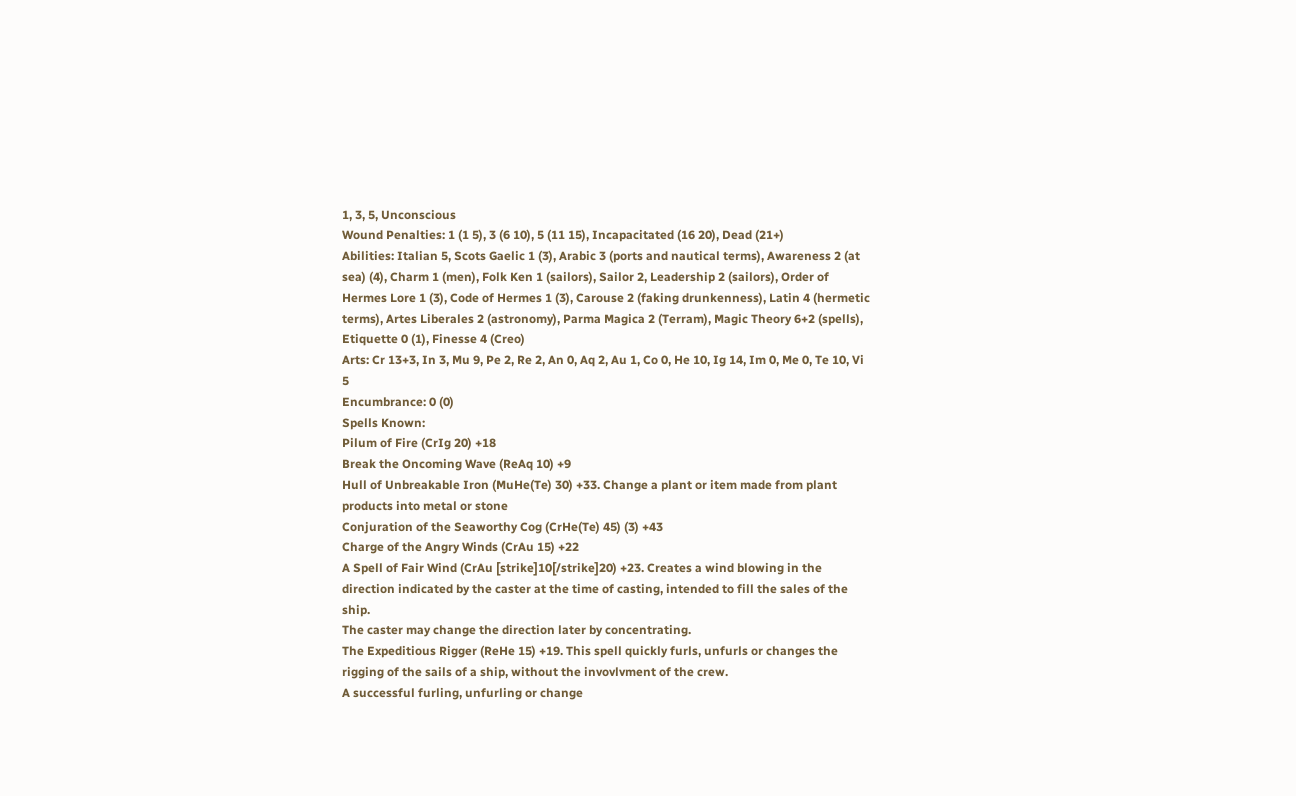1, 3, 5, Unconscious
Wound Penalties: 1 (1 5), 3 (6 10), 5 (11 15), Incapacitated (16 20), Dead (21+)
Abilities: Italian 5, Scots Gaelic 1 (3), Arabic 3 (ports and nautical terms), Awareness 2 (at sea) (4), Charm 1 (men), Folk Ken 1 (sailors), Sailor 2, Leadership 2 (sailors), Order of Hermes Lore 1 (3), Code of Hermes 1 (3), Carouse 2 (faking drunkenness), Latin 4 (hermetic terms), Artes Liberales 2 (astronomy), Parma Magica 2 (Terram), Magic Theory 6+2 (spells), Etiquette 0 (1), Finesse 4 (Creo)
Arts: Cr 13+3, In 3, Mu 9, Pe 2, Re 2, An 0, Aq 2, Au 1, Co 0, He 10, Ig 14, Im 0, Me 0, Te 10, Vi 5
Encumbrance: 0 (0)
Spells Known:
Pilum of Fire (CrIg 20) +18
Break the Oncoming Wave (ReAq 10) +9
Hull of Unbreakable Iron (MuHe(Te) 30) +33. Change a plant or item made from plant products into metal or stone
Conjuration of the Seaworthy Cog (CrHe(Te) 45) (3) +43
Charge of the Angry Winds (CrAu 15) +22
A Spell of Fair Wind (CrAu [strike]10[/strike]20) +23. Creates a wind blowing in the direction indicated by the caster at the time of casting, intended to fill the sales of the ship.
The caster may change the direction later by concentrating.
The Expeditious Rigger (ReHe 15) +19. This spell quickly furls, unfurls or changes the rigging of the sails of a ship, without the invovlvment of the crew.
A successful furling, unfurling or change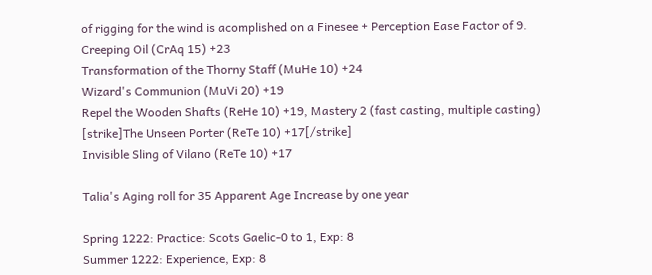of rigging for the wind is acomplished on a Finesee + Perception Ease Factor of 9.
Creeping Oil (CrAq 15) +23
Transformation of the Thorny Staff (MuHe 10) +24
Wizard's Communion (MuVi 20) +19
Repel the Wooden Shafts (ReHe 10) +19, Mastery 2 (fast casting, multiple casting)
[strike]The Unseen Porter (ReTe 10) +17[/strike]
Invisible Sling of Vilano (ReTe 10) +17

Talia's Aging roll for 35 Apparent Age Increase by one year

Spring 1222: Practice: Scots Gaelic-0 to 1, Exp: 8
Summer 1222: Experience, Exp: 8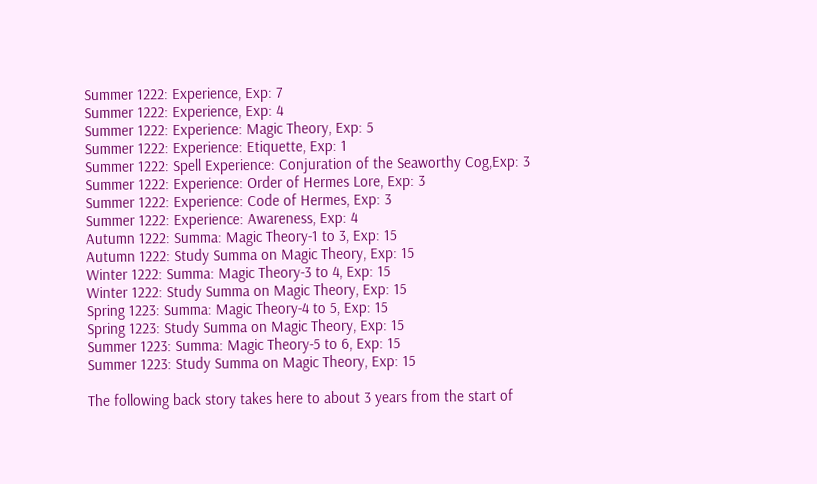Summer 1222: Experience, Exp: 7
Summer 1222: Experience, Exp: 4
Summer 1222: Experience: Magic Theory, Exp: 5
Summer 1222: Experience: Etiquette, Exp: 1
Summer 1222: Spell Experience: Conjuration of the Seaworthy Cog,Exp: 3
Summer 1222: Experience: Order of Hermes Lore, Exp: 3
Summer 1222: Experience: Code of Hermes, Exp: 3
Summer 1222: Experience: Awareness, Exp: 4
Autumn 1222: Summa: Magic Theory-1 to 3, Exp: 15
Autumn 1222: Study Summa on Magic Theory, Exp: 15
Winter 1222: Summa: Magic Theory-3 to 4, Exp: 15
Winter 1222: Study Summa on Magic Theory, Exp: 15
Spring 1223: Summa: Magic Theory-4 to 5, Exp: 15
Spring 1223: Study Summa on Magic Theory, Exp: 15
Summer 1223: Summa: Magic Theory-5 to 6, Exp: 15
Summer 1223: Study Summa on Magic Theory, Exp: 15

The following back story takes here to about 3 years from the start of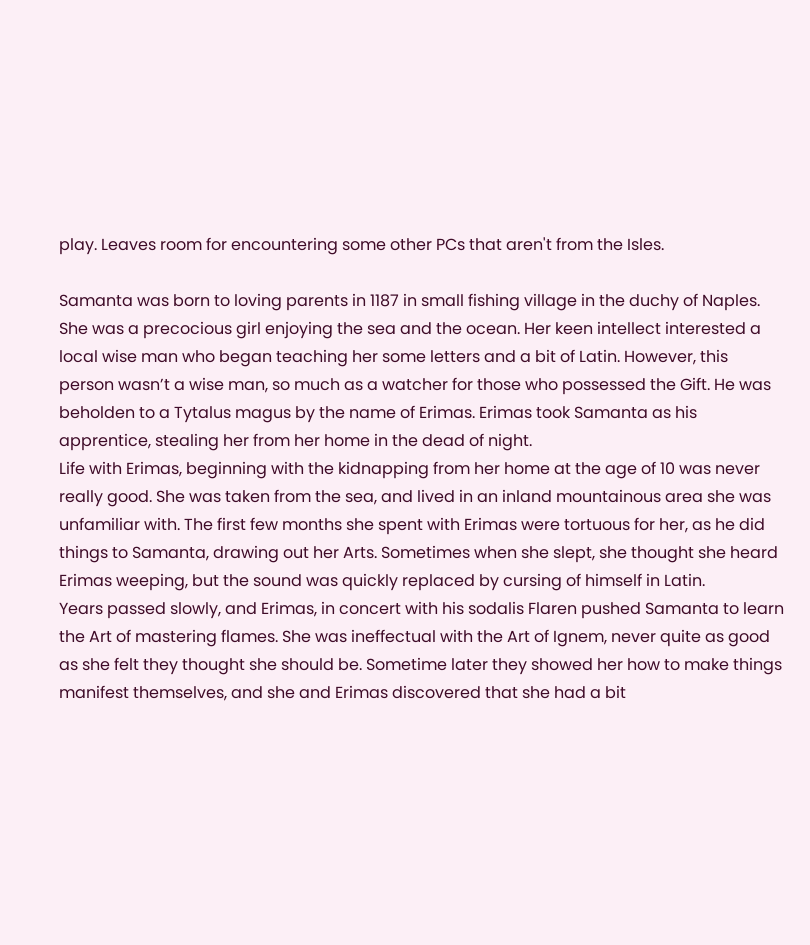play. Leaves room for encountering some other PCs that aren't from the Isles.

Samanta was born to loving parents in 1187 in small fishing village in the duchy of Naples. She was a precocious girl enjoying the sea and the ocean. Her keen intellect interested a local wise man who began teaching her some letters and a bit of Latin. However, this person wasn’t a wise man, so much as a watcher for those who possessed the Gift. He was beholden to a Tytalus magus by the name of Erimas. Erimas took Samanta as his apprentice, stealing her from her home in the dead of night.
Life with Erimas, beginning with the kidnapping from her home at the age of 10 was never really good. She was taken from the sea, and lived in an inland mountainous area she was unfamiliar with. The first few months she spent with Erimas were tortuous for her, as he did things to Samanta, drawing out her Arts. Sometimes when she slept, she thought she heard Erimas weeping, but the sound was quickly replaced by cursing of himself in Latin.
Years passed slowly, and Erimas, in concert with his sodalis Flaren pushed Samanta to learn the Art of mastering flames. She was ineffectual with the Art of Ignem, never quite as good as she felt they thought she should be. Sometime later they showed her how to make things manifest themselves, and she and Erimas discovered that she had a bit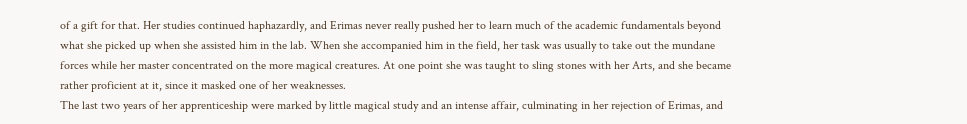of a gift for that. Her studies continued haphazardly, and Erimas never really pushed her to learn much of the academic fundamentals beyond what she picked up when she assisted him in the lab. When she accompanied him in the field, her task was usually to take out the mundane forces while her master concentrated on the more magical creatures. At one point she was taught to sling stones with her Arts, and she became rather proficient at it, since it masked one of her weaknesses.
The last two years of her apprenticeship were marked by little magical study and an intense affair, culminating in her rejection of Erimas, and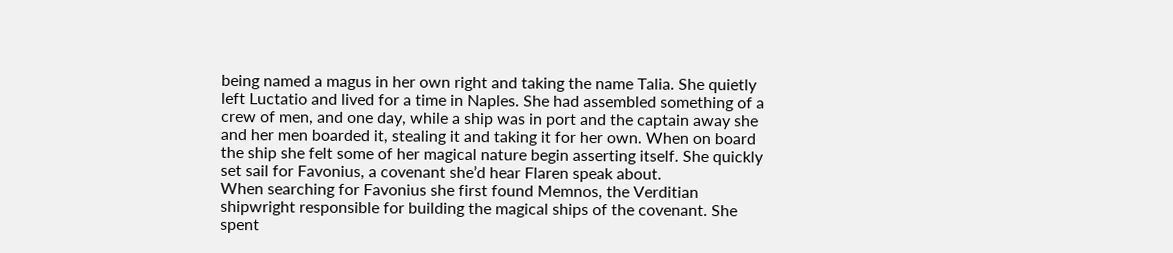being named a magus in her own right and taking the name Talia. She quietly left Luctatio and lived for a time in Naples. She had assembled something of a crew of men, and one day, while a ship was in port and the captain away she and her men boarded it, stealing it and taking it for her own. When on board the ship she felt some of her magical nature begin asserting itself. She quickly set sail for Favonius, a covenant she’d hear Flaren speak about.
When searching for Favonius she first found Memnos, the Verditian shipwright responsible for building the magical ships of the covenant. She spent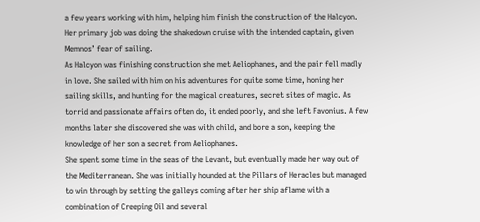a few years working with him, helping him finish the construction of the Halcyon. Her primary job was doing the shakedown cruise with the intended captain, given Memnos’ fear of sailing.
As Halcyon was finishing construction she met Aeliophanes, and the pair fell madly in love. She sailed with him on his adventures for quite some time, honing her sailing skills, and hunting for the magical creatures, secret sites of magic. As torrid and passionate affairs often do, it ended poorly, and she left Favonius. A few months later she discovered she was with child, and bore a son, keeping the knowledge of her son a secret from Aeliophanes.
She spent some time in the seas of the Levant, but eventually made her way out of the Mediterranean. She was initially hounded at the Pillars of Heracles but managed to win through by setting the galleys coming after her ship aflame with a combination of Creeping Oil and several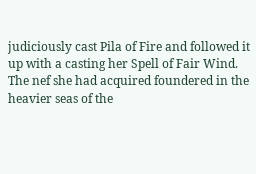judiciously cast Pila of Fire and followed it up with a casting her Spell of Fair Wind.
The nef she had acquired foundered in the heavier seas of the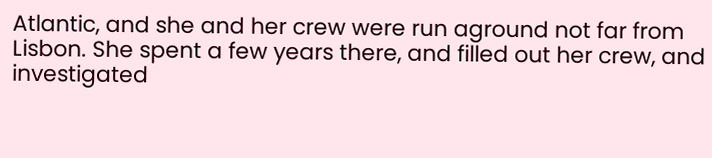Atlantic, and she and her crew were run aground not far from Lisbon. She spent a few years there, and filled out her crew, and investigated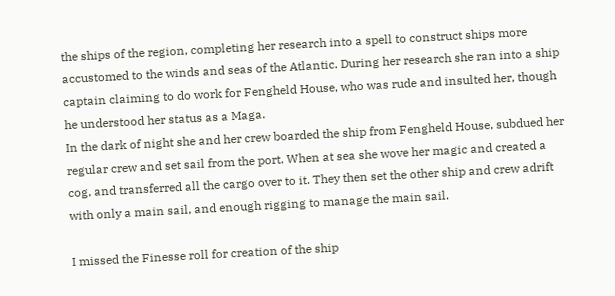the ships of the region, completing her research into a spell to construct ships more accustomed to the winds and seas of the Atlantic. During her research she ran into a ship captain claiming to do work for Fengheld House, who was rude and insulted her, though he understood her status as a Maga.
In the dark of night she and her crew boarded the ship from Fengheld House, subdued her regular crew and set sail from the port. When at sea she wove her magic and created a cog, and transferred all the cargo over to it. They then set the other ship and crew adrift with only a main sail, and enough rigging to manage the main sail.

I missed the Finesse roll for creation of the ship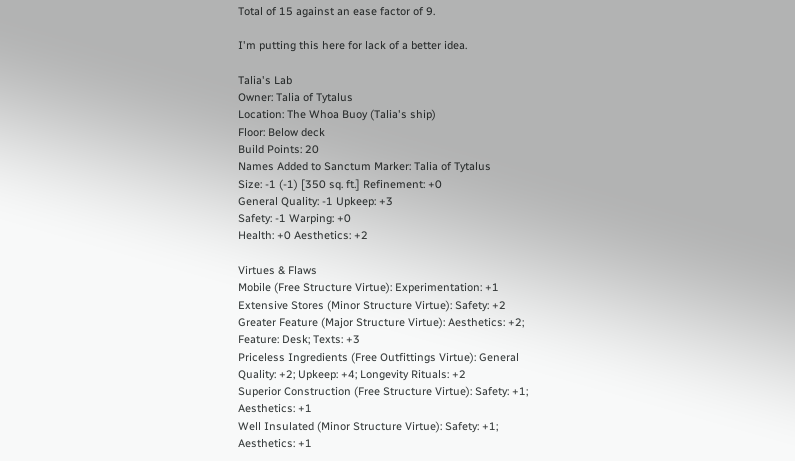Total of 15 against an ease factor of 9.

I'm putting this here for lack of a better idea.

Talia's Lab
Owner: Talia of Tytalus
Location: The Whoa Buoy (Talia's ship)
Floor: Below deck
Build Points: 20
Names Added to Sanctum Marker: Talia of Tytalus
Size: -1 (-1) [350 sq. ft.] Refinement: +0
General Quality: -1 Upkeep: +3
Safety: -1 Warping: +0
Health: +0 Aesthetics: +2

Virtues & Flaws
Mobile (Free Structure Virtue): Experimentation: +1
Extensive Stores (Minor Structure Virtue): Safety: +2
Greater Feature (Major Structure Virtue): Aesthetics: +2;
Feature: Desk; Texts: +3
Priceless Ingredients (Free Outfittings Virtue): General
Quality: +2; Upkeep: +4; Longevity Rituals: +2
Superior Construction (Free Structure Virtue): Safety: +1;
Aesthetics: +1
Well Insulated (Minor Structure Virtue): Safety: +1;
Aesthetics: +1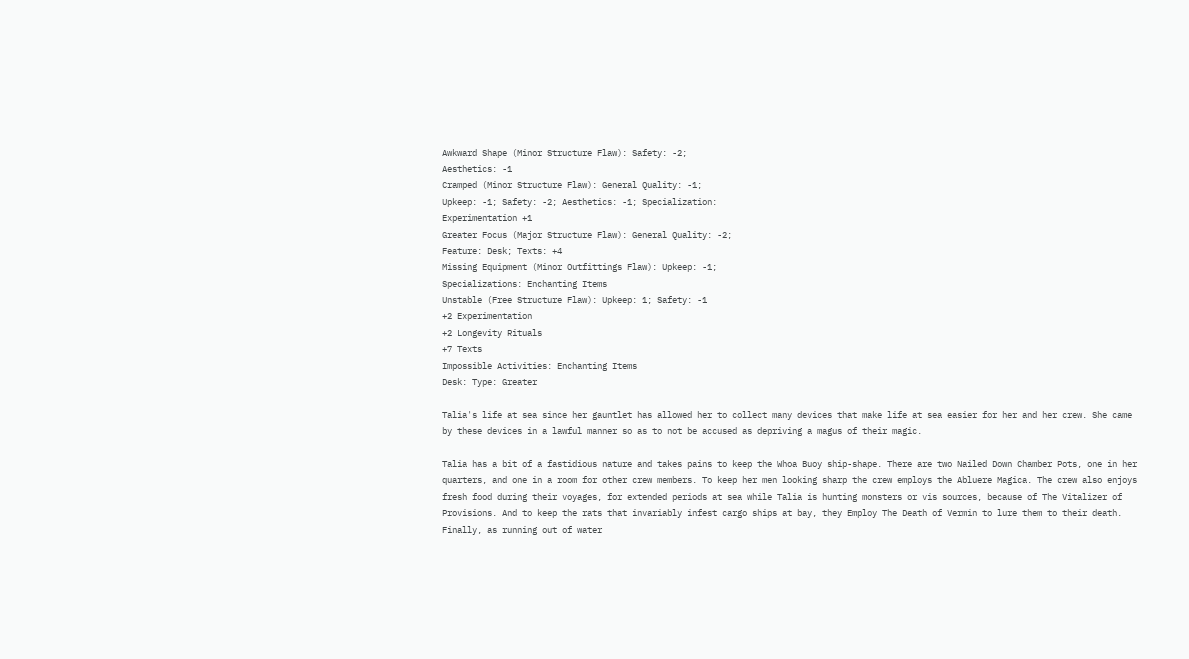Awkward Shape (Minor Structure Flaw): Safety: -2;
Aesthetics: -1
Cramped (Minor Structure Flaw): General Quality: -1;
Upkeep: -1; Safety: -2; Aesthetics: -1; Specialization:
Experimentation +1
Greater Focus (Major Structure Flaw): General Quality: -2;
Feature: Desk; Texts: +4
Missing Equipment (Minor Outfittings Flaw): Upkeep: -1;
Specializations: Enchanting Items
Unstable (Free Structure Flaw): Upkeep: 1; Safety: -1
+2 Experimentation
+2 Longevity Rituals
+7 Texts
Impossible Activities: Enchanting Items
Desk: Type: Greater

Talia's life at sea since her gauntlet has allowed her to collect many devices that make life at sea easier for her and her crew. She came by these devices in a lawful manner so as to not be accused as depriving a magus of their magic.

Talia has a bit of a fastidious nature and takes pains to keep the Whoa Buoy ship-shape. There are two Nailed Down Chamber Pots, one in her quarters, and one in a room for other crew members. To keep her men looking sharp the crew employs the Abluere Magica. The crew also enjoys fresh food during their voyages, for extended periods at sea while Talia is hunting monsters or vis sources, because of The Vitalizer of Provisions. And to keep the rats that invariably infest cargo ships at bay, they Employ The Death of Vermin to lure them to their death. Finally, as running out of water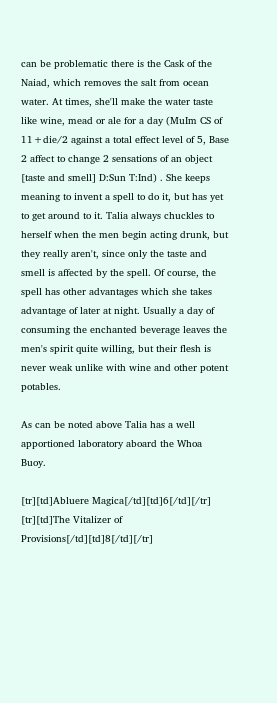can be problematic there is the Cask of the Naiad, which removes the salt from ocean water. At times, she'll make the water taste like wine, mead or ale for a day (MuIm CS of 11+die/2 against a total effect level of 5, Base 2 affect to change 2 sensations of an object [taste and smell] D:Sun T:Ind) . She keeps meaning to invent a spell to do it, but has yet to get around to it. Talia always chuckles to herself when the men begin acting drunk, but they really aren't, since only the taste and smell is affected by the spell. Of course, the spell has other advantages which she takes advantage of later at night. Usually a day of consuming the enchanted beverage leaves the men's spirit quite willing, but their flesh is never weak unlike with wine and other potent potables.

As can be noted above Talia has a well apportioned laboratory aboard the Whoa Buoy.

[tr][td]Abluere Magica[/td][td]6[/td][/tr]
[tr][td]The Vitalizer of Provisions[/td][td]8[/td][/tr]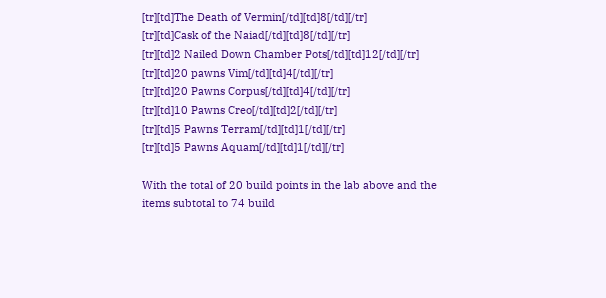[tr][td]The Death of Vermin[/td][td]8[/td][/tr]
[tr][td]Cask of the Naiad[/td][td]8[/td][/tr]
[tr][td]2 Nailed Down Chamber Pots[/td][td]12[/td][/tr]
[tr][td]20 pawns Vim[/td][td]4[/td][/tr]
[tr][td]20 Pawns Corpus[/td][td]4[/td][/tr]
[tr][td]10 Pawns Creo[/td][td]2[/td][/tr]
[tr][td]5 Pawns Terram[/td][td]1[/td][/tr]
[tr][td]5 Pawns Aquam[/td][td]1[/td][/tr]

With the total of 20 build points in the lab above and the items subtotal to 74 build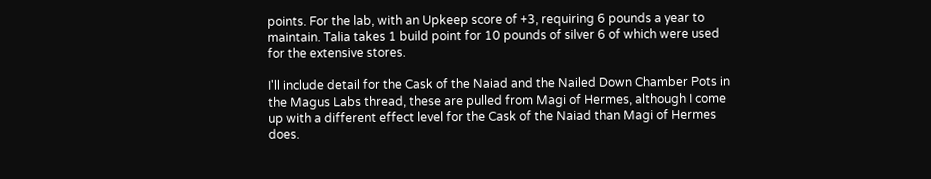points. For the lab, with an Upkeep score of +3, requiring 6 pounds a year to maintain. Talia takes 1 build point for 10 pounds of silver 6 of which were used for the extensive stores.

I'll include detail for the Cask of the Naiad and the Nailed Down Chamber Pots in the Magus Labs thread, these are pulled from Magi of Hermes, although I come up with a different effect level for the Cask of the Naiad than Magi of Hermes does.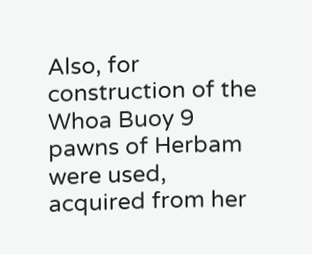Also, for construction of the Whoa Buoy 9 pawns of Herbam were used, acquired from her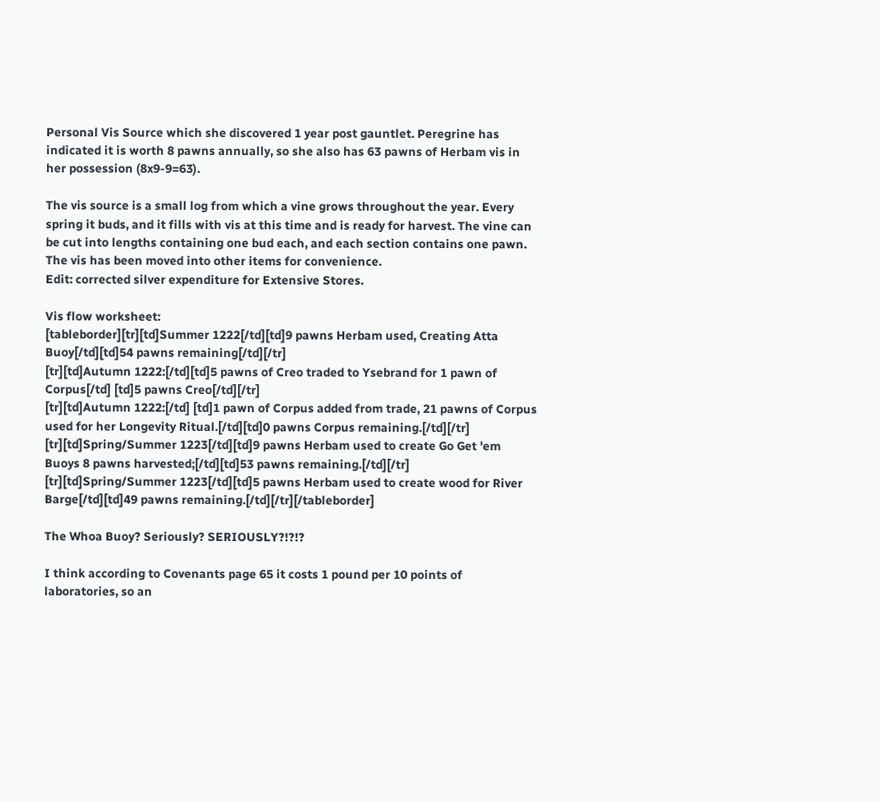Personal Vis Source which she discovered 1 year post gauntlet. Peregrine has indicated it is worth 8 pawns annually, so she also has 63 pawns of Herbam vis in her possession (8x9-9=63).

The vis source is a small log from which a vine grows throughout the year. Every spring it buds, and it fills with vis at this time and is ready for harvest. The vine can be cut into lengths containing one bud each, and each section contains one pawn. The vis has been moved into other items for convenience.
Edit: corrected silver expenditure for Extensive Stores.

Vis flow worksheet:
[tableborder][tr][td]Summer 1222[/td][td]9 pawns Herbam used, Creating Atta Buoy[/td][td]54 pawns remaining[/td][/tr]
[tr][td]Autumn 1222:[/td][td]5 pawns of Creo traded to Ysebrand for 1 pawn of Corpus[/td] [td]5 pawns Creo[/td][/tr]
[tr][td]Autumn 1222:[/td] [td]1 pawn of Corpus added from trade, 21 pawns of Corpus used for her Longevity Ritual.[/td][td]0 pawns Corpus remaining.[/td][/tr]
[tr][td]Spring/Summer 1223[/td][td]9 pawns Herbam used to create Go Get 'em Buoys 8 pawns harvested;[/td][td]53 pawns remaining.[/td][/tr]
[tr][td]Spring/Summer 1223[/td][td]5 pawns Herbam used to create wood for River Barge[/td][td]49 pawns remaining.[/td][/tr][/tableborder]

The Whoa Buoy? Seriously? SERIOUSLY?!?!?

I think according to Covenants page 65 it costs 1 pound per 10 points of laboratories, so an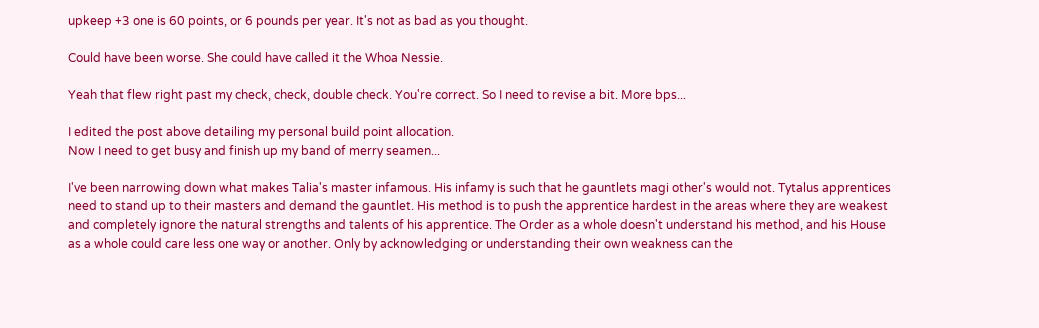upkeep +3 one is 60 points, or 6 pounds per year. It's not as bad as you thought.

Could have been worse. She could have called it the Whoa Nessie.

Yeah that flew right past my check, check, double check. You're correct. So I need to revise a bit. More bps...

I edited the post above detailing my personal build point allocation.
Now I need to get busy and finish up my band of merry seamen...

I've been narrowing down what makes Talia's master infamous. His infamy is such that he gauntlets magi other's would not. Tytalus apprentices need to stand up to their masters and demand the gauntlet. His method is to push the apprentice hardest in the areas where they are weakest and completely ignore the natural strengths and talents of his apprentice. The Order as a whole doesn't understand his method, and his House as a whole could care less one way or another. Only by acknowledging or understanding their own weakness can the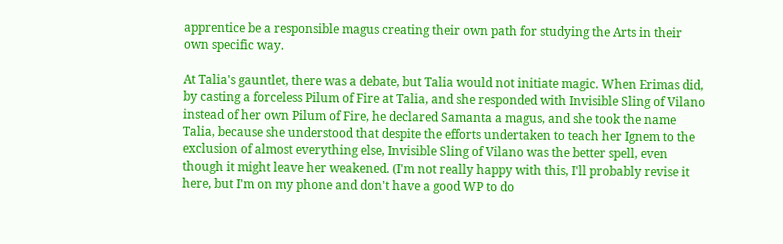apprentice be a responsible magus creating their own path for studying the Arts in their own specific way.

At Talia's gauntlet, there was a debate, but Talia would not initiate magic. When Erimas did, by casting a forceless Pilum of Fire at Talia, and she responded with Invisible Sling of Vilano instead of her own Pilum of Fire, he declared Samanta a magus, and she took the name Talia, because she understood that despite the efforts undertaken to teach her Ignem to the exclusion of almost everything else, Invisible Sling of Vilano was the better spell, even though it might leave her weakened. (I'm not really happy with this, I'll probably revise it here, but I'm on my phone and don't have a good WP to do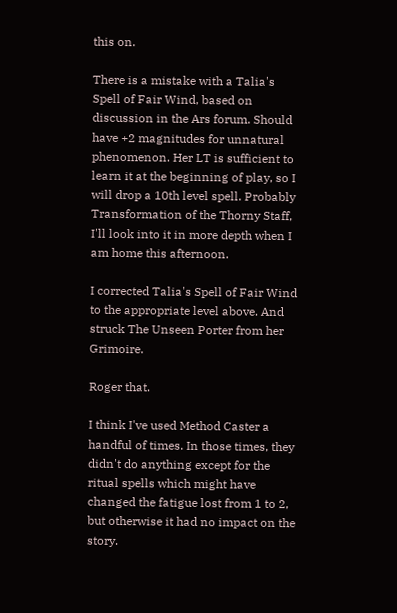this on.

There is a mistake with a Talia's Spell of Fair Wind, based on discussion in the Ars forum. Should have +2 magnitudes for unnatural phenomenon. Her LT is sufficient to learn it at the beginning of play, so I will drop a 10th level spell. Probably Transformation of the Thorny Staff, I'll look into it in more depth when I am home this afternoon.

I corrected Talia's Spell of Fair Wind to the appropriate level above. And struck The Unseen Porter from her Grimoire.

Roger that.

I think I've used Method Caster a handful of times. In those times, they didn't do anything except for the ritual spells which might have changed the fatigue lost from 1 to 2, but otherwise it had no impact on the story.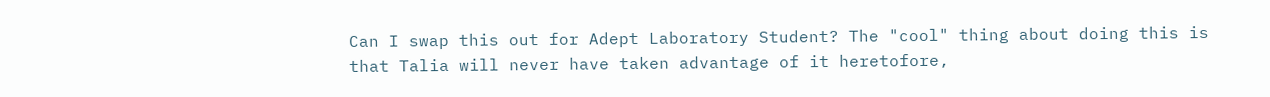Can I swap this out for Adept Laboratory Student? The "cool" thing about doing this is that Talia will never have taken advantage of it heretofore,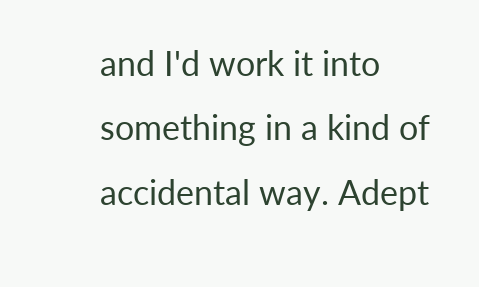and I'd work it into something in a kind of accidental way. Adept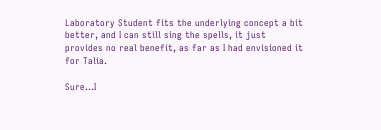Laboratory Student fits the underlying concept a bit better, and I can still sing the spells, it just provides no real benefit, as far as I had envisioned it for Talia.

Sure...I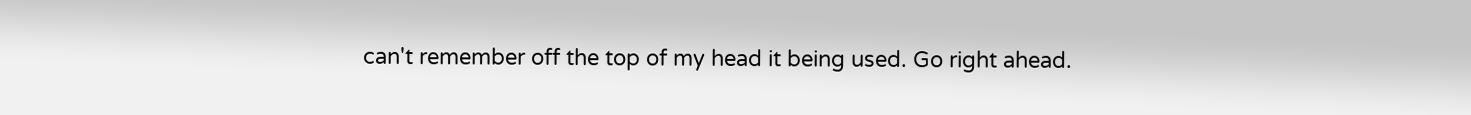can't remember off the top of my head it being used. Go right ahead.